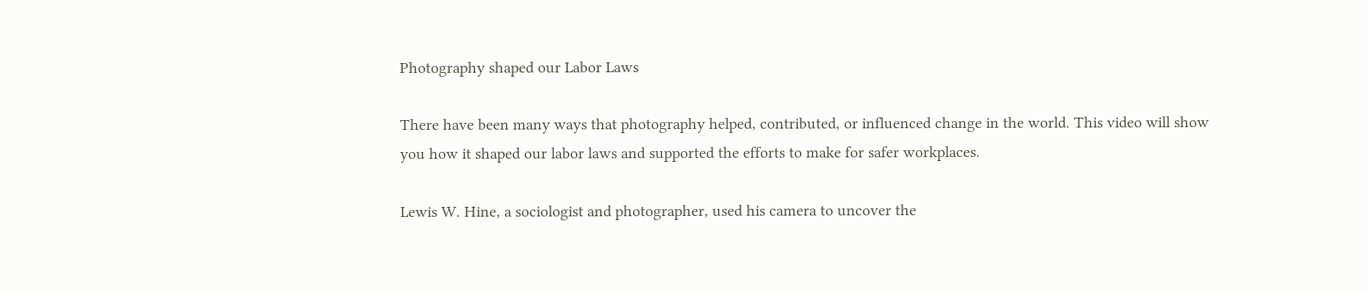Photography shaped our Labor Laws

There have been many ways that photography helped, contributed, or influenced change in the world. This video will show you how it shaped our labor laws and supported the efforts to make for safer workplaces.

Lewis W. Hine, a sociologist and photographer, used his camera to uncover the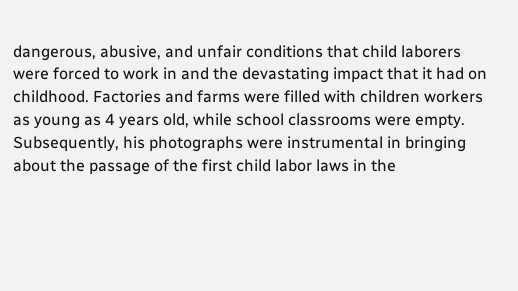dangerous, abusive, and unfair conditions that child laborers were forced to work in and the devastating impact that it had on childhood. Factories and farms were filled with children workers as young as 4 years old, while school classrooms were empty. Subsequently, his photographs were instrumental in bringing about the passage of the first child labor laws in the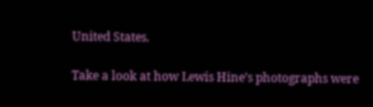United States.

Take a look at how Lewis Hine’s photographs were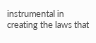instrumental in creating the laws that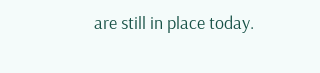are still in place today.